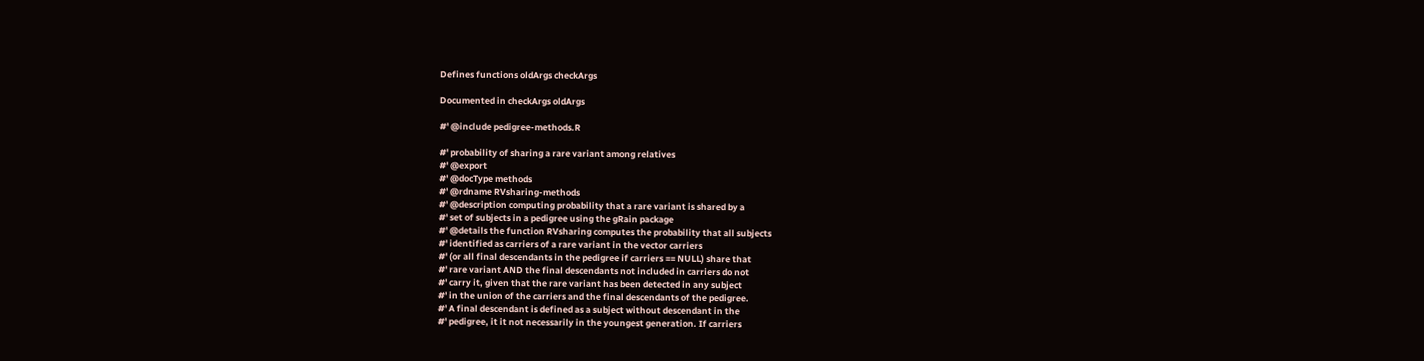Defines functions oldArgs checkArgs

Documented in checkArgs oldArgs

#' @include pedigree-methods.R

#' probability of sharing a rare variant among relatives
#' @export
#' @docType methods
#' @rdname RVsharing-methods
#' @description computing probability that a rare variant is shared by a
#' set of subjects in a pedigree using the gRain package
#' @details the function RVsharing computes the probability that all subjects
#' identified as carriers of a rare variant in the vector carriers
#' (or all final descendants in the pedigree if carriers == NULL) share that
#' rare variant AND the final descendants not included in carriers do not
#' carry it, given that the rare variant has been detected in any subject
#' in the union of the carriers and the final descendants of the pedigree.
#' A final descendant is defined as a subject without descendant in the
#' pedigree, it it not necessarily in the youngest generation. If carriers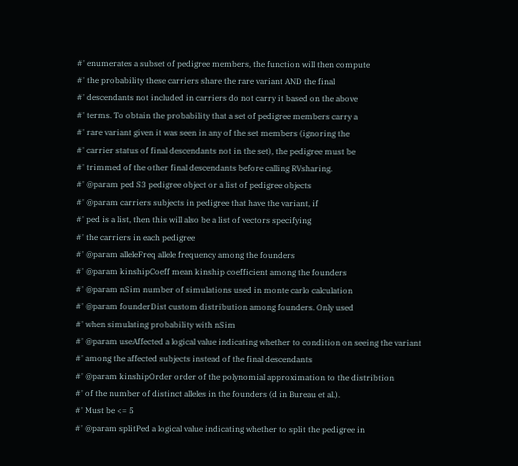#' enumerates a subset of pedigree members, the function will then compute
#' the probability these carriers share the rare variant AND the final
#' descendants not included in carriers do not carry it based on the above
#' terms. To obtain the probability that a set of pedigree members carry a
#' rare variant given it was seen in any of the set members (ignoring the
#' carrier status of final descendants not in the set), the pedigree must be
#' trimmed of the other final descendants before calling RVsharing.
#' @param ped S3 pedigree object or a list of pedigree objects
#' @param carriers subjects in pedigree that have the variant, if
#' ped is a list, then this will also be a list of vectors specifying
#' the carriers in each pedigree
#' @param alleleFreq allele frequency among the founders
#' @param kinshipCoeff mean kinship coefficient among the founders
#' @param nSim number of simulations used in monte carlo calculation
#' @param founderDist custom distribution among founders. Only used
#' when simulating probability with nSim
#' @param useAffected a logical value indicating whether to condition on seeing the variant
#' among the affected subjects instead of the final descendants
#' @param kinshipOrder order of the polynomial approximation to the distribtion
#' of the number of distinct alleles in the founders (d in Bureau et al.).
#' Must be <= 5
#' @param splitPed a logical value indicating whether to split the pedigree in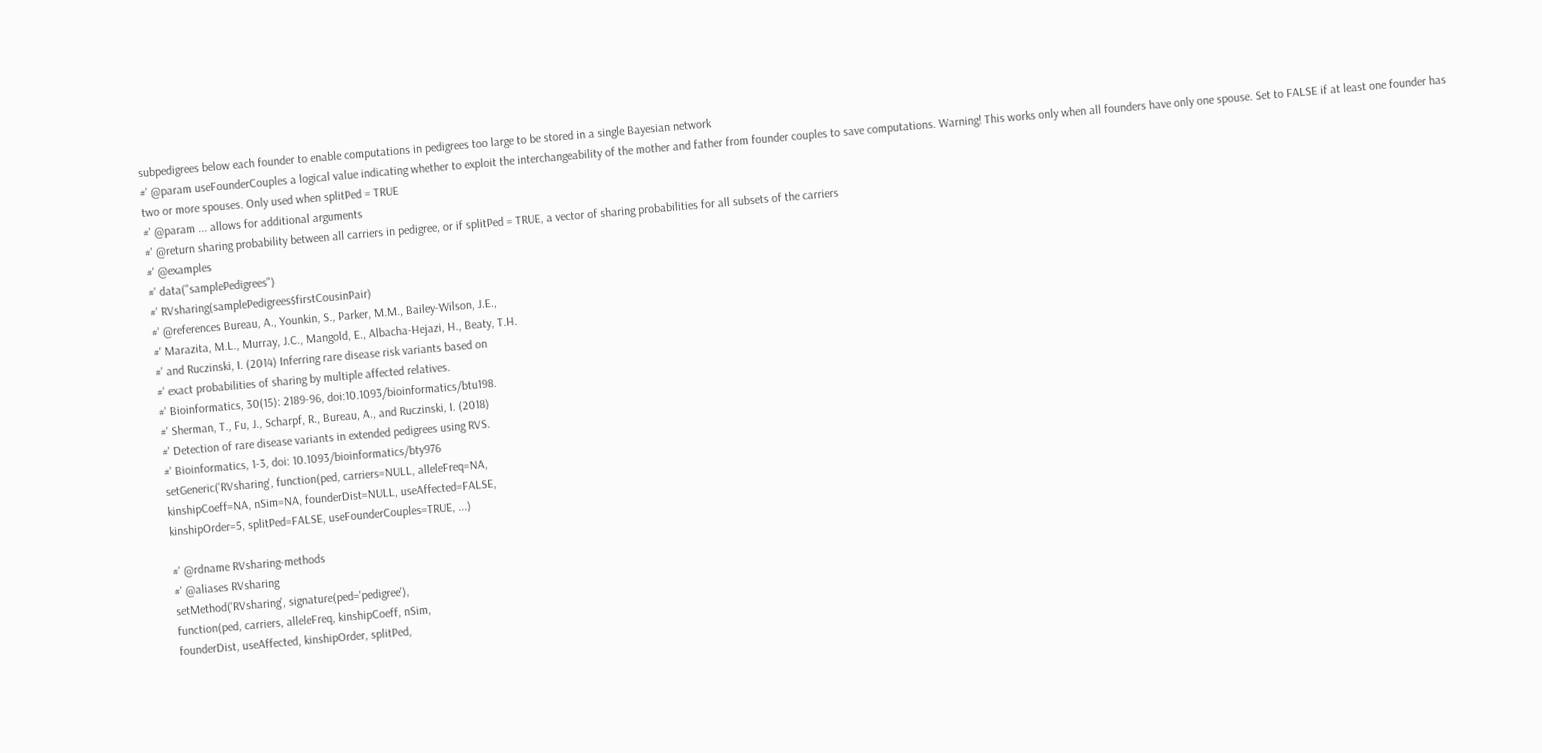subpedigrees below each founder to enable computations in pedigrees too large to be stored in a single Bayesian network
#' @param useFounderCouples a logical value indicating whether to exploit the interchangeability of the mother and father from founder couples to save computations. Warning! This works only when all founders have only one spouse. Set to FALSE if at least one founder has two or more spouses. Only used when splitPed = TRUE
#' @param ... allows for additional arguments
#' @return sharing probability between all carriers in pedigree, or if splitPed = TRUE, a vector of sharing probabilities for all subsets of the carriers
#' @examples
#' data("samplePedigrees")
#' RVsharing(samplePedigrees$firstCousinPair)
#' @references Bureau, A., Younkin, S., Parker, M.M., Bailey-Wilson, J.E.,
#' Marazita, M.L., Murray, J.C., Mangold, E., Albacha-Hejazi, H., Beaty, T.H.
#' and Ruczinski, I. (2014) Inferring rare disease risk variants based on
#' exact probabilities of sharing by multiple affected relatives.
#' Bioinformatics, 30(15): 2189-96, doi:10.1093/bioinformatics/btu198.
#' Sherman, T., Fu, J., Scharpf, R., Bureau, A., and Ruczinski, I. (2018)
#' Detection of rare disease variants in extended pedigrees using RVS.
#' Bioinformatics, 1-3, doi: 10.1093/bioinformatics/bty976
setGeneric('RVsharing', function(ped, carriers=NULL, alleleFreq=NA,
kinshipCoeff=NA, nSim=NA, founderDist=NULL, useAffected=FALSE,
kinshipOrder=5, splitPed=FALSE, useFounderCouples=TRUE, ...)

#' @rdname RVsharing-methods
#' @aliases RVsharing
setMethod('RVsharing', signature(ped='pedigree'),
function(ped, carriers, alleleFreq, kinshipCoeff, nSim,
founderDist, useAffected, kinshipOrder, splitPed,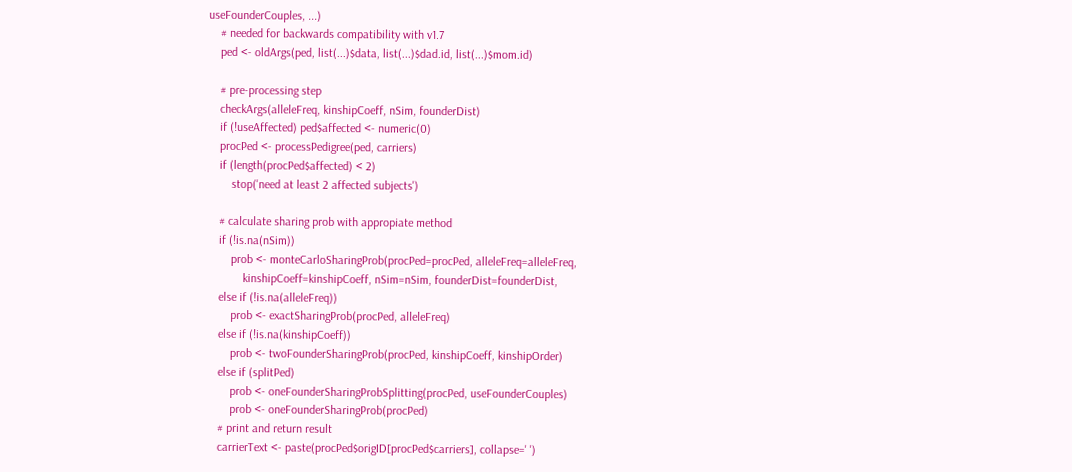useFounderCouples, ...)
    # needed for backwards compatibility with v1.7
    ped <- oldArgs(ped, list(...)$data, list(...)$dad.id, list(...)$mom.id)

    # pre-processing step
    checkArgs(alleleFreq, kinshipCoeff, nSim, founderDist)
    if (!useAffected) ped$affected <- numeric(0)
    procPed <- processPedigree(ped, carriers)
    if (length(procPed$affected) < 2)
        stop('need at least 2 affected subjects')

    # calculate sharing prob with appropiate method
    if (!is.na(nSim))
        prob <- monteCarloSharingProb(procPed=procPed, alleleFreq=alleleFreq,
            kinshipCoeff=kinshipCoeff, nSim=nSim, founderDist=founderDist,
    else if (!is.na(alleleFreq))
        prob <- exactSharingProb(procPed, alleleFreq)
    else if (!is.na(kinshipCoeff))
        prob <- twoFounderSharingProb(procPed, kinshipCoeff, kinshipOrder)
    else if (splitPed)
        prob <- oneFounderSharingProbSplitting(procPed, useFounderCouples)
        prob <- oneFounderSharingProb(procPed)
    # print and return result
    carrierText <- paste(procPed$origID[procPed$carriers], collapse=' ')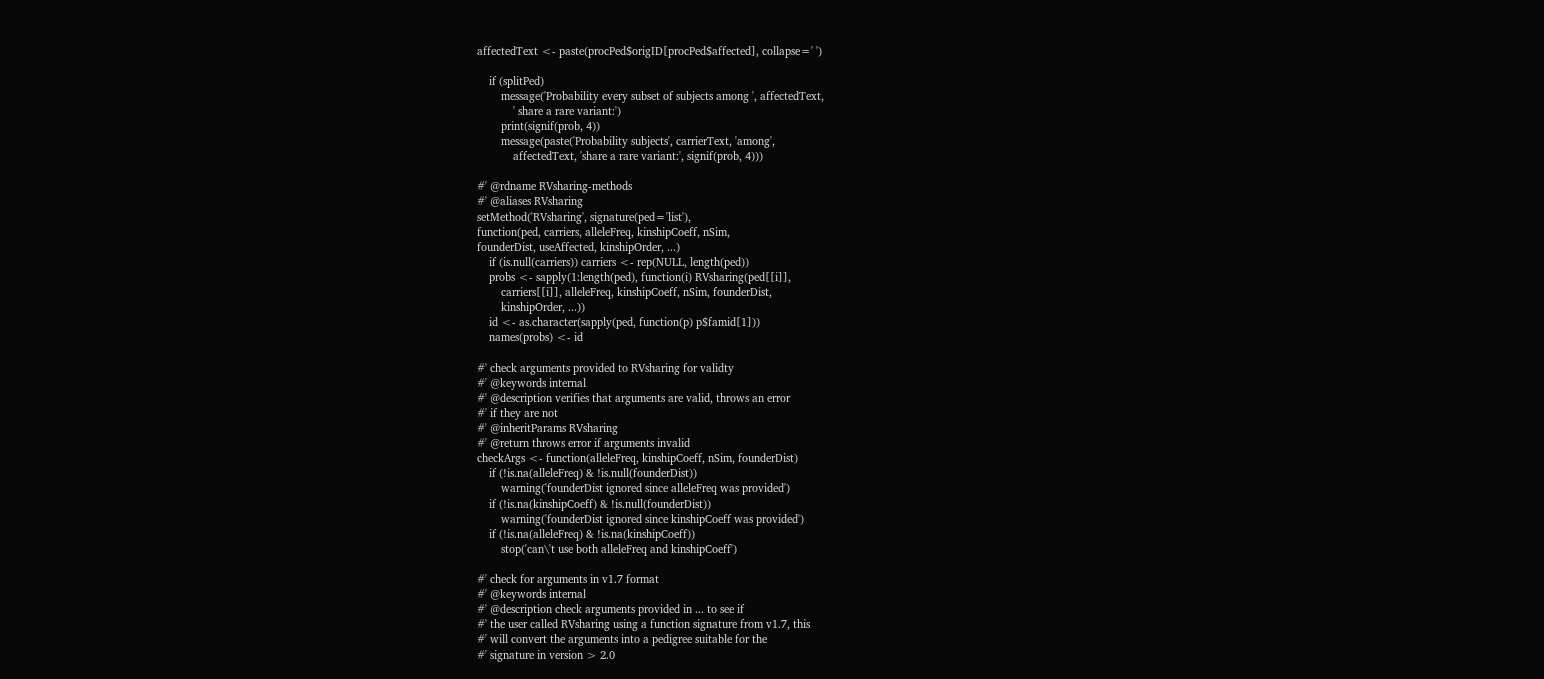affectedText <- paste(procPed$origID[procPed$affected], collapse=' ')

    if (splitPed)
        message('Probability every subset of subjects among ', affectedText,
            ' share a rare variant:')
        print(signif(prob, 4))
        message(paste('Probability subjects', carrierText, 'among',
            affectedText, 'share a rare variant:', signif(prob, 4)))

#' @rdname RVsharing-methods
#' @aliases RVsharing
setMethod('RVsharing', signature(ped='list'),
function(ped, carriers, alleleFreq, kinshipCoeff, nSim,
founderDist, useAffected, kinshipOrder, ...)
    if (is.null(carriers)) carriers <- rep(NULL, length(ped))
    probs <- sapply(1:length(ped), function(i) RVsharing(ped[[i]],
        carriers[[i]], alleleFreq, kinshipCoeff, nSim, founderDist,
        kinshipOrder, ...))
    id <- as.character(sapply(ped, function(p) p$famid[1]))
    names(probs) <- id

#' check arguments provided to RVsharing for validty
#' @keywords internal
#' @description verifies that arguments are valid, throws an error
#' if they are not
#' @inheritParams RVsharing
#' @return throws error if arguments invalid
checkArgs <- function(alleleFreq, kinshipCoeff, nSim, founderDist)
    if (!is.na(alleleFreq) & !is.null(founderDist))
        warning('founderDist ignored since alleleFreq was provided')
    if (!is.na(kinshipCoeff) & !is.null(founderDist))
        warning('founderDist ignored since kinshipCoeff was provided')
    if (!is.na(alleleFreq) & !is.na(kinshipCoeff))
        stop('can\'t use both alleleFreq and kinshipCoeff')

#' check for arguments in v1.7 format
#' @keywords internal
#' @description check arguments provided in ... to see if
#' the user called RVsharing using a function signature from v1.7, this
#' will convert the arguments into a pedigree suitable for the
#' signature in version > 2.0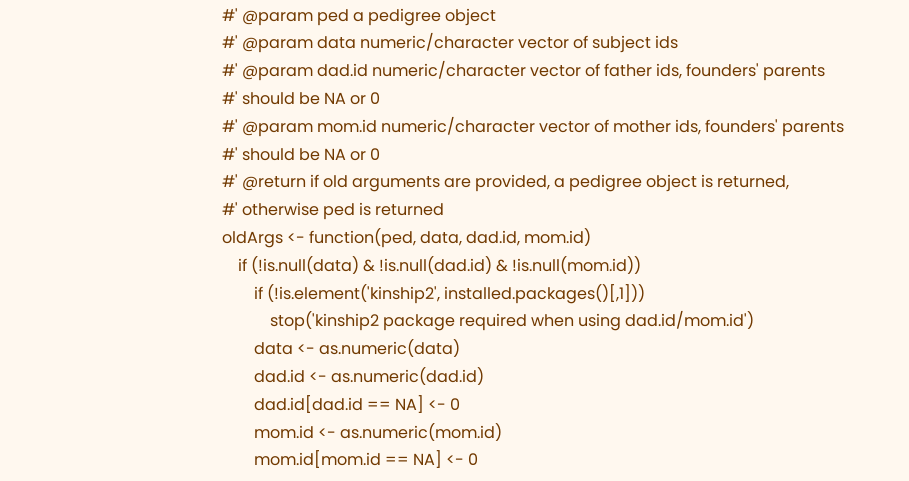#' @param ped a pedigree object
#' @param data numeric/character vector of subject ids
#' @param dad.id numeric/character vector of father ids, founders' parents
#' should be NA or 0
#' @param mom.id numeric/character vector of mother ids, founders' parents
#' should be NA or 0
#' @return if old arguments are provided, a pedigree object is returned,
#' otherwise ped is returned
oldArgs <- function(ped, data, dad.id, mom.id)
    if (!is.null(data) & !is.null(dad.id) & !is.null(mom.id))
        if (!is.element('kinship2', installed.packages()[,1]))
            stop('kinship2 package required when using dad.id/mom.id')
        data <- as.numeric(data)
        dad.id <- as.numeric(dad.id)
        dad.id[dad.id == NA] <- 0
        mom.id <- as.numeric(mom.id)
        mom.id[mom.id == NA] <- 0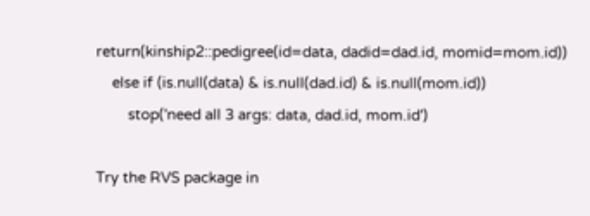return(kinship2::pedigree(id=data, dadid=dad.id, momid=mom.id))
    else if (is.null(data) & is.null(dad.id) & is.null(mom.id))
        stop('need all 3 args: data, dad.id, mom.id')

Try the RVS package in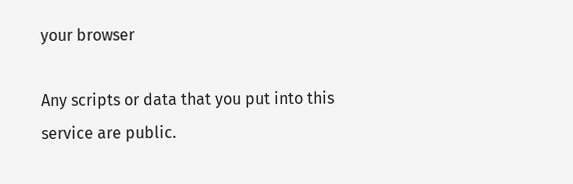your browser

Any scripts or data that you put into this service are public.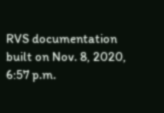RVS documentation built on Nov. 8, 2020, 6:57 p.m.